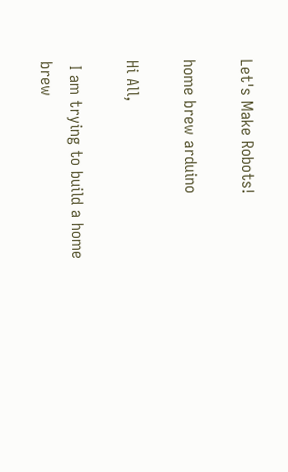Let's Make Robots!

home brew arduino

Hi All,

 I am trying to build a home brew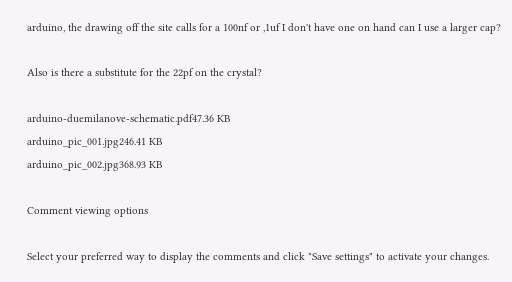arduino, the drawing off the site calls for a 100nf or ,1uf I don't have one on hand can I use a larger cap?

Also is there a substitute for the 22pf on the crystal?

arduino-duemilanove-schematic.pdf47.36 KB
arduino_pic_001.jpg246.41 KB
arduino_pic_002.jpg368.93 KB

Comment viewing options

Select your preferred way to display the comments and click "Save settings" to activate your changes.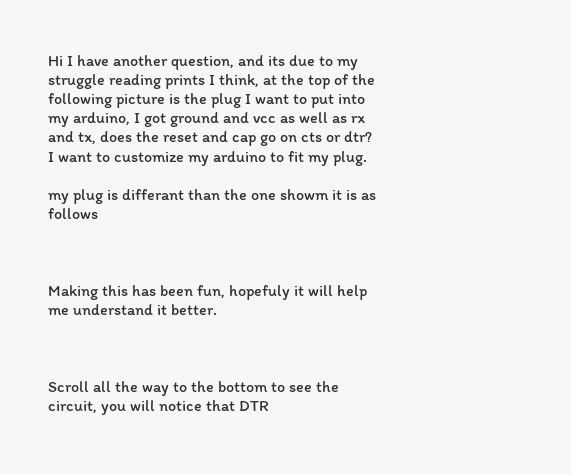Hi I have another question, and its due to my struggle reading prints I think, at the top of the following picture is the plug I want to put into my arduino, I got ground and vcc as well as rx and tx, does the reset and cap go on cts or dtr? I want to customize my arduino to fit my plug.

my plug is differant than the one showm it is as follows



Making this has been fun, hopefuly it will help me understand it better.



Scroll all the way to the bottom to see the circuit, you will notice that DTR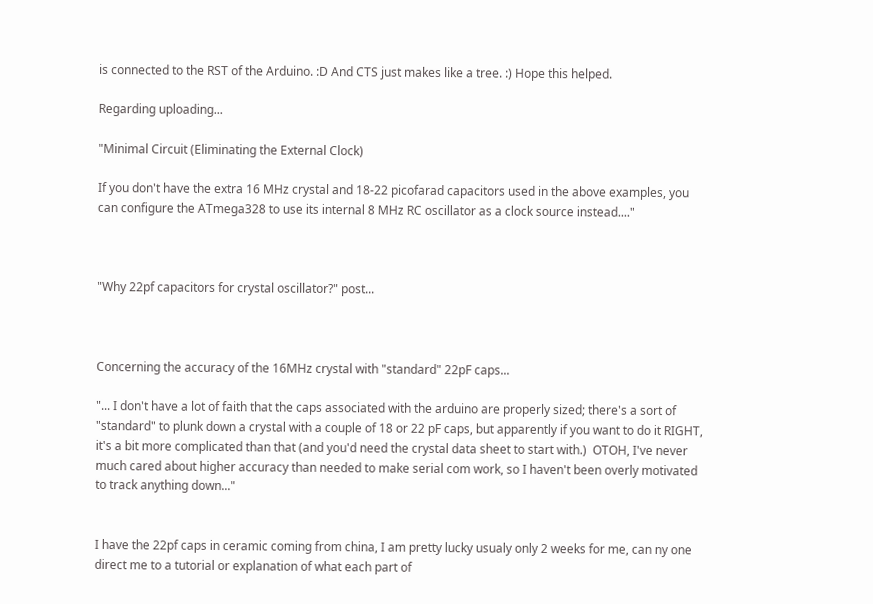is connected to the RST of the Arduino. :D And CTS just makes like a tree. :) Hope this helped.

Regarding uploading...

"Minimal Circuit (Eliminating the External Clock)

If you don't have the extra 16 MHz crystal and 18-22 picofarad capacitors used in the above examples, you can configure the ATmega328 to use its internal 8 MHz RC oscillator as a clock source instead...."



"Why 22pf capacitors for crystal oscillator?" post...



Concerning the accuracy of the 16MHz crystal with "standard" 22pF caps...

"... I don't have a lot of faith that the caps associated with the arduino are properly sized; there's a sort of "standard" to plunk down a crystal with a couple of 18 or 22 pF caps, but apparently if you want to do it RIGHT, it's a bit more complicated than that (and you'd need the crystal data sheet to start with.)  OTOH, I've never much cared about higher accuracy than needed to make serial com work, so I haven't been overly motivated to track anything down..."


I have the 22pf caps in ceramic coming from china, I am pretty lucky usualy only 2 weeks for me, can ny one direct me to a tutorial or explanation of what each part of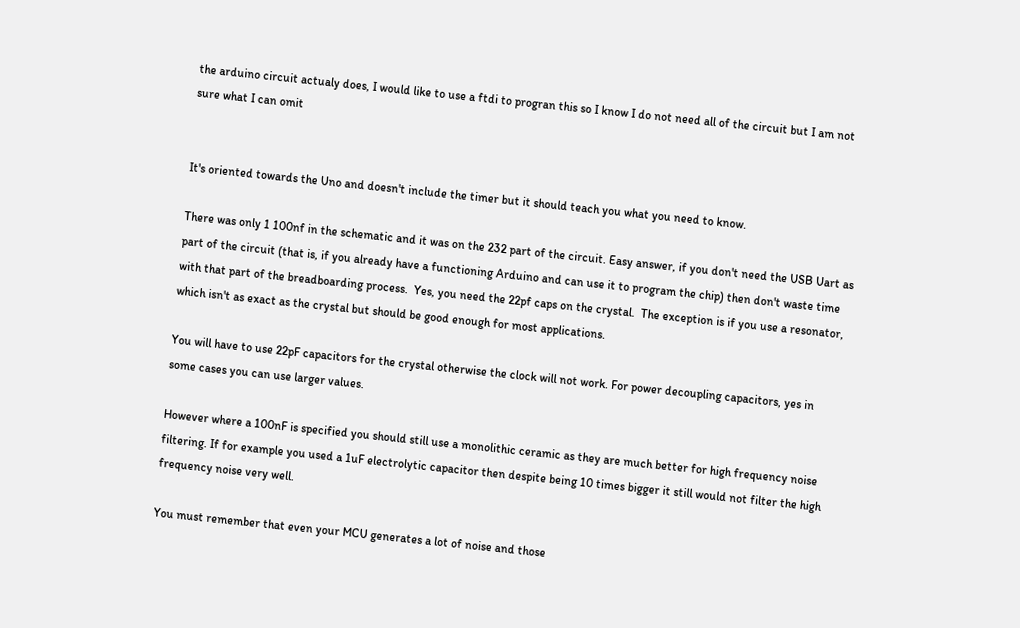the arduino circuit actualy does, I would like to use a ftdi to progran this so I know I do not need all of the circuit but I am not sure what I can omit


It's oriented towards the Uno and doesn't include the timer but it should teach you what you need to know.

There was only 1 100nf in the schematic and it was on the 232 part of the circuit. Easy answer, if you don't need the USB Uart as part of the circuit (that is, if you already have a functioning Arduino and can use it to program the chip) then don't waste time with that part of the breadboarding process.  Yes, you need the 22pf caps on the crystal.  The exception is if you use a resonator, which isn't as exact as the crystal but should be good enough for most applications.

You will have to use 22pF capacitors for the crystal otherwise the clock will not work. For power decoupling capacitors, yes in some cases you can use larger values.

However where a 100nF is specified you should still use a monolithic ceramic as they are much better for high frequency noise filtering. If for example you used a 1uF electrolytic capacitor then despite being 10 times bigger it still would not filter the high frequency noise very well.

You must remember that even your MCU generates a lot of noise and those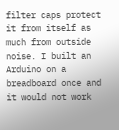filter caps protect it from itself as much from outside noise. I built an Arduino on a breadboard once and it would not work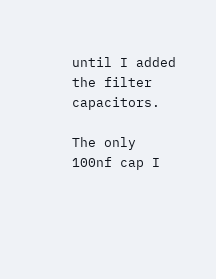until I added the filter capacitors.

The only 100nf cap I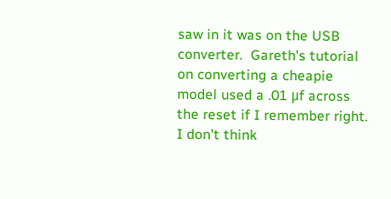saw in it was on the USB converter.  Gareth's tutorial on converting a cheapie model used a .01 μf across the reset if I remember right.  I don't think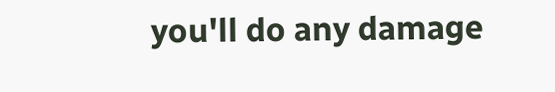you'll do any damage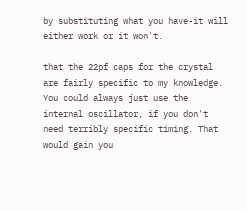by substituting what you have-it will either work or it won't.

that the 22pf caps for the crystal are fairly specific to my knowledge. You could always just use the internal oscillator, if you don't need terribly specific timing. That would gain you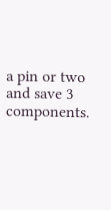a pin or two and save 3 components.